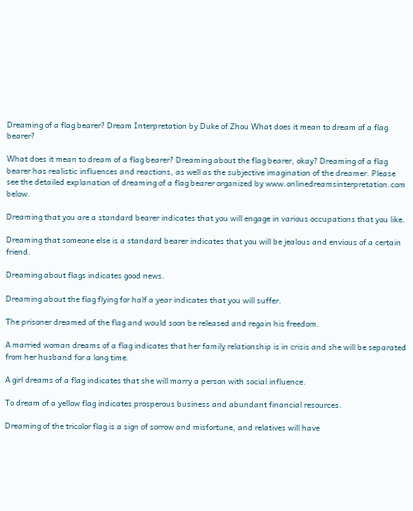Dreaming of a flag bearer? Dream Interpretation by Duke of Zhou What does it mean to dream of a flag bearer?

What does it mean to dream of a flag bearer? Dreaming about the flag bearer, okay? Dreaming of a flag bearer has realistic influences and reactions, as well as the subjective imagination of the dreamer. Please see the detailed explanation of dreaming of a flag bearer organized by www.onlinedreamsinterpretation.com below.

Dreaming that you are a standard bearer indicates that you will engage in various occupations that you like.

Dreaming that someone else is a standard bearer indicates that you will be jealous and envious of a certain friend.

Dreaming about flags indicates good news.

Dreaming about the flag flying for half a year indicates that you will suffer.

The prisoner dreamed of the flag and would soon be released and regain his freedom.

A married woman dreams of a flag indicates that her family relationship is in crisis and she will be separated from her husband for a long time.

A girl dreams of a flag indicates that she will marry a person with social influence.

To dream of a yellow flag indicates prosperous business and abundant financial resources.

Dreaming of the tricolor flag is a sign of sorrow and misfortune, and relatives will have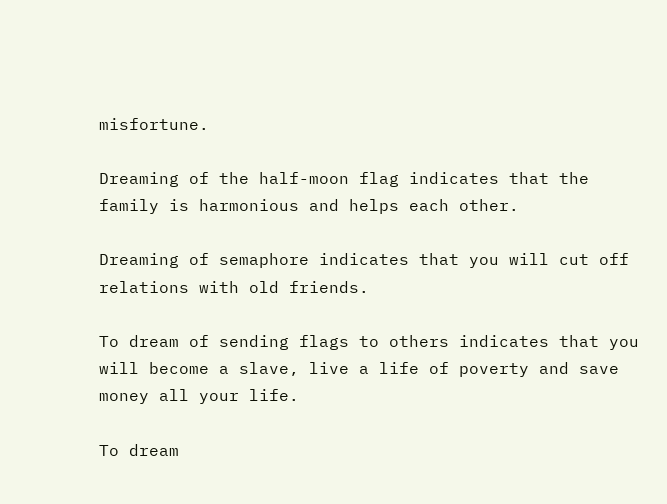misfortune.

Dreaming of the half-moon flag indicates that the family is harmonious and helps each other.

Dreaming of semaphore indicates that you will cut off relations with old friends.

To dream of sending flags to others indicates that you will become a slave, live a life of poverty and save money all your life.

To dream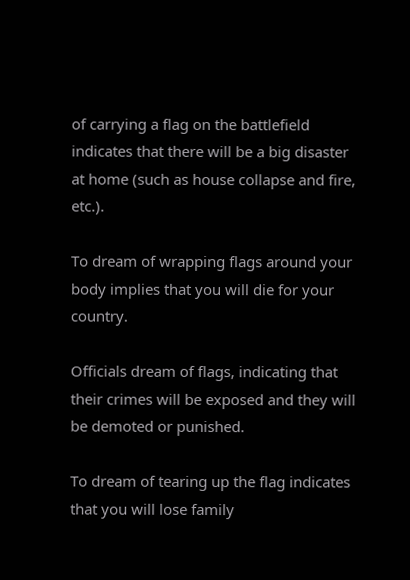of carrying a flag on the battlefield indicates that there will be a big disaster at home (such as house collapse and fire, etc.).

To dream of wrapping flags around your body implies that you will die for your country.

Officials dream of flags, indicating that their crimes will be exposed and they will be demoted or punished.

To dream of tearing up the flag indicates that you will lose family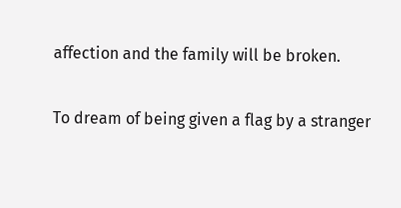affection and the family will be broken.

To dream of being given a flag by a stranger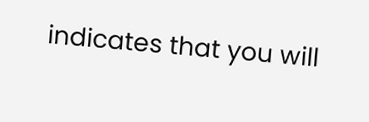indicates that you will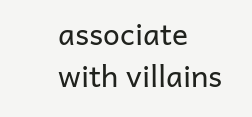associate with villains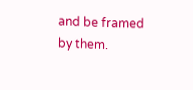and be framed by them.